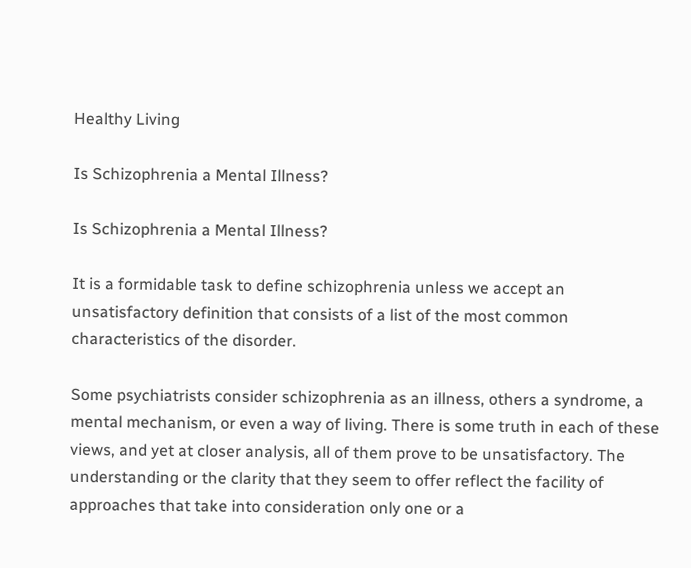Healthy Living

Is Schizophrenia a Mental Illness?

Is Schizophrenia a Mental Illness?

It is a formidable task to define schizophrenia unless we accept an unsatisfactory definition that consists of a list of the most common characteristics of the disorder.

Some psychiatrists consider schizophrenia as an illness, others a syndrome, a mental mechanism, or even a way of living. There is some truth in each of these views, and yet at closer analysis, all of them prove to be unsatisfactory. The understanding or the clarity that they seem to offer reflect the facility of approaches that take into consideration only one or a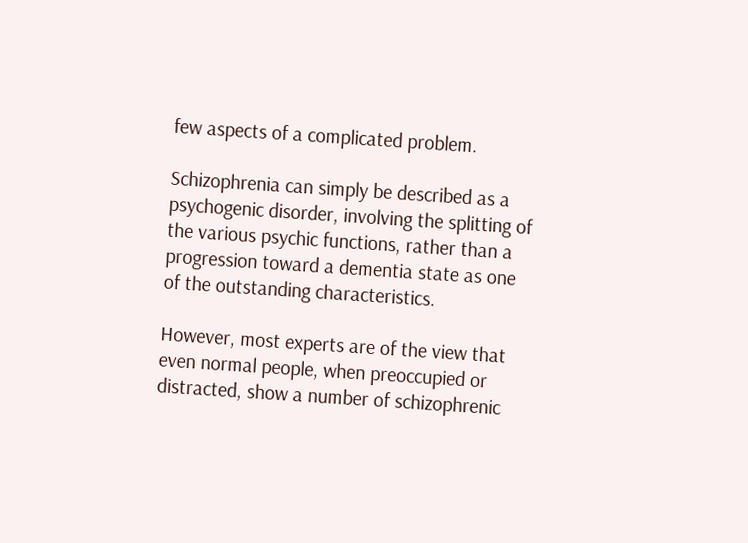few aspects of a complicated problem.

Schizophrenia can simply be described as a psychogenic disorder, involving the splitting of the various psychic functions, rather than a progression toward a dementia state as one of the outstanding characteristics.

However, most experts are of the view that even normal people, when preoccupied or distracted, show a number of schizophrenic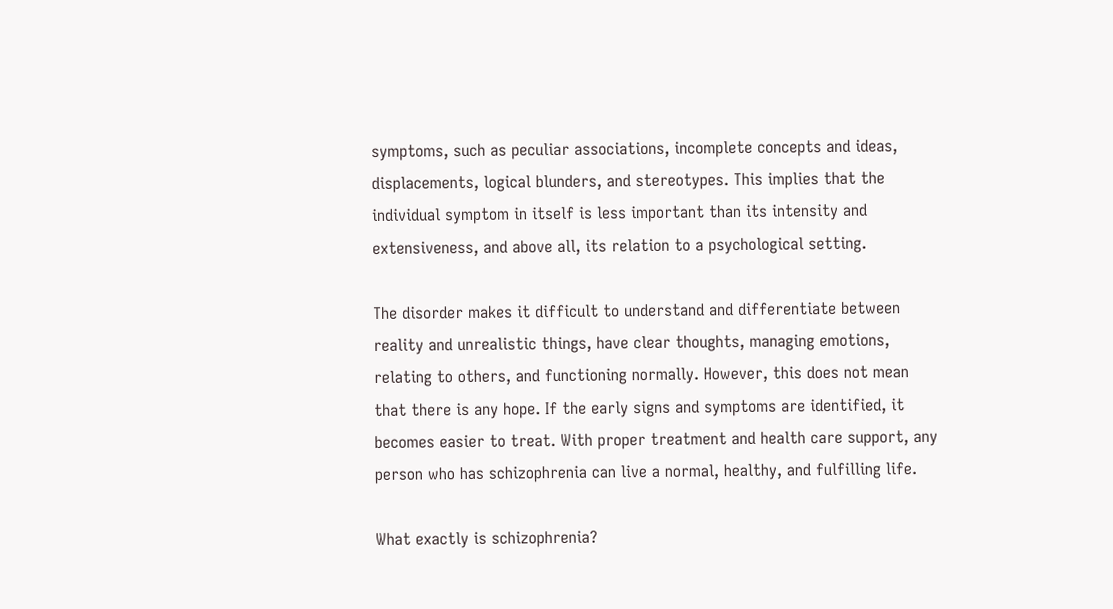symptoms, such as peculiar associations, incomplete concepts and ideas, displacements, logical blunders, and stereotypes. This implies that the individual symptom in itself is less important than its intensity and extensiveness, and above all, its relation to a psychological setting.

The disorder makes it difficult to understand and differentiate between reality and unrealistic things, have clear thoughts, managing emotions, relating to others, and functioning normally. However, this does not mean that there is any hope. If the early signs and symptoms are identified, it becomes easier to treat. With proper treatment and health care support, any person who has schizophrenia can live a normal, healthy, and fulfilling life.

What exactly is schizophrenia?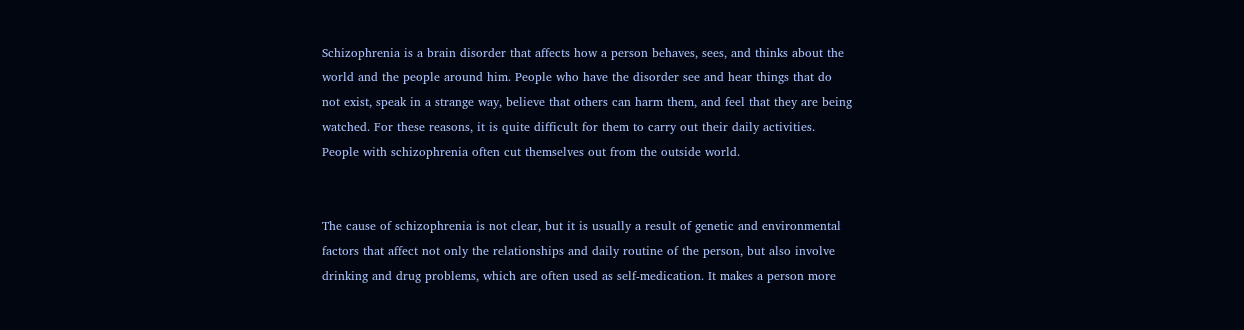Schizophrenia is a brain disorder that affects how a person behaves, sees, and thinks about the world and the people around him. People who have the disorder see and hear things that do not exist, speak in a strange way, believe that others can harm them, and feel that they are being watched. For these reasons, it is quite difficult for them to carry out their daily activities. People with schizophrenia often cut themselves out from the outside world.


The cause of schizophrenia is not clear, but it is usually a result of genetic and environmental factors that affect not only the relationships and daily routine of the person, but also involve drinking and drug problems, which are often used as self-medication. It makes a person more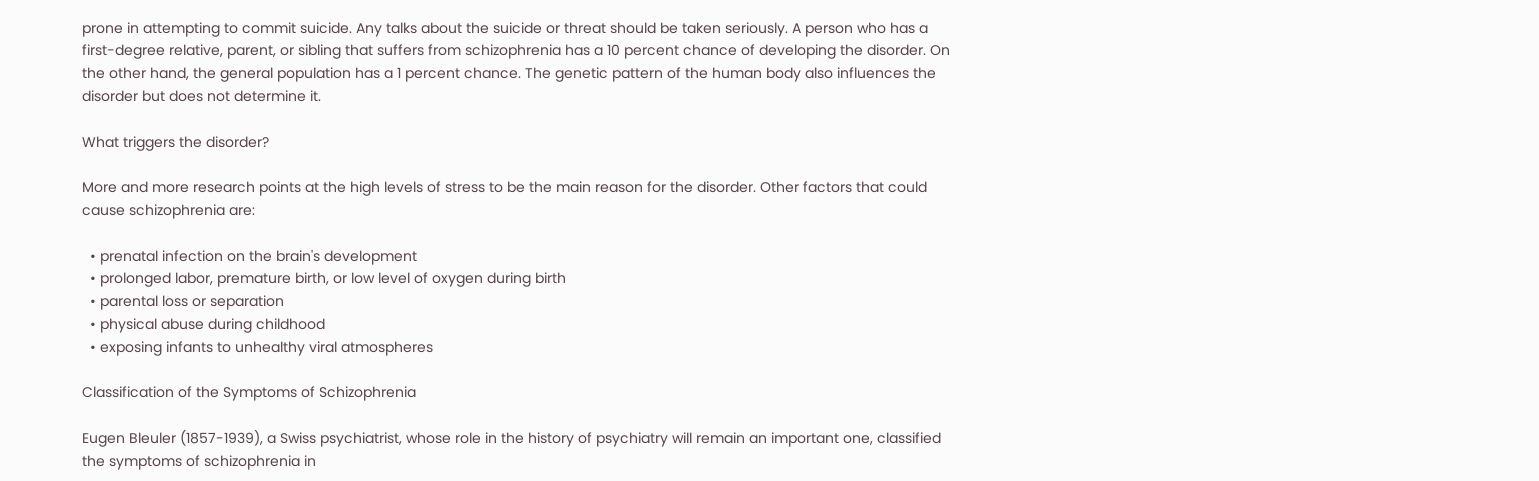prone in attempting to commit suicide. Any talks about the suicide or threat should be taken seriously. A person who has a first-degree relative, parent, or sibling that suffers from schizophrenia has a 10 percent chance of developing the disorder. On the other hand, the general population has a 1 percent chance. The genetic pattern of the human body also influences the disorder but does not determine it.

What triggers the disorder?

More and more research points at the high levels of stress to be the main reason for the disorder. Other factors that could cause schizophrenia are:

  • prenatal infection on the brain's development
  • prolonged labor, premature birth, or low level of oxygen during birth
  • parental loss or separation
  • physical abuse during childhood
  • exposing infants to unhealthy viral atmospheres

Classification of the Symptoms of Schizophrenia

Eugen Bleuler (1857-1939), a Swiss psychiatrist, whose role in the history of psychiatry will remain an important one, classified the symptoms of schizophrenia in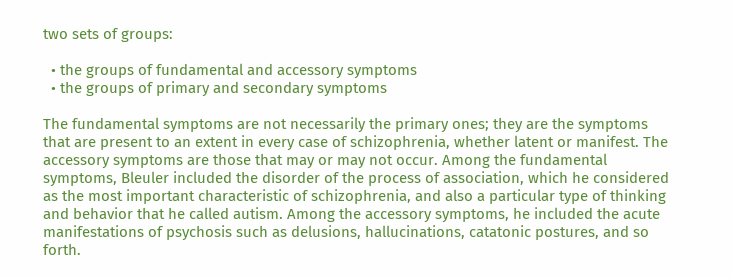two sets of groups:

  • the groups of fundamental and accessory symptoms
  • the groups of primary and secondary symptoms

The fundamental symptoms are not necessarily the primary ones; they are the symptoms that are present to an extent in every case of schizophrenia, whether latent or manifest. The accessory symptoms are those that may or may not occur. Among the fundamental symptoms, Bleuler included the disorder of the process of association, which he considered as the most important characteristic of schizophrenia, and also a particular type of thinking and behavior that he called autism. Among the accessory symptoms, he included the acute manifestations of psychosis such as delusions, hallucinations, catatonic postures, and so forth.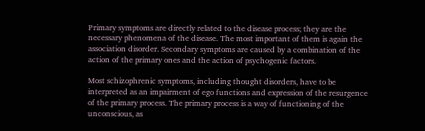Primary symptoms are directly related to the disease process; they are the necessary phenomena of the disease. The most important of them is again the association disorder. Secondary symptoms are caused by a combination of the action of the primary ones and the action of psychogenic factors.

Most schizophrenic symptoms, including thought disorders, have to be interpreted as an impairment of ego functions and expression of the resurgence of the primary process. The primary process is a way of functioning of the unconscious, as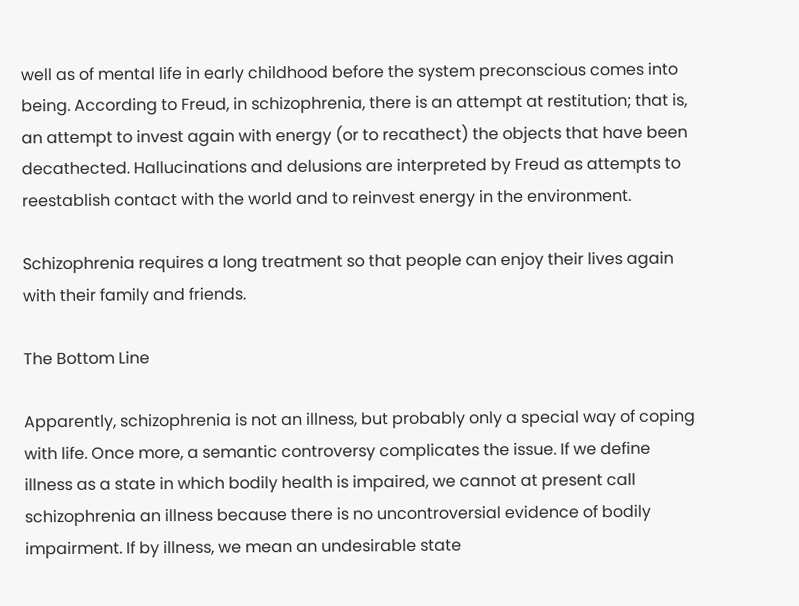well as of mental life in early childhood before the system preconscious comes into being. According to Freud, in schizophrenia, there is an attempt at restitution; that is, an attempt to invest again with energy (or to recathect) the objects that have been decathected. Hallucinations and delusions are interpreted by Freud as attempts to reestablish contact with the world and to reinvest energy in the environment.

Schizophrenia requires a long treatment so that people can enjoy their lives again with their family and friends.

The Bottom Line

Apparently, schizophrenia is not an illness, but probably only a special way of coping with life. Once more, a semantic controversy complicates the issue. If we define illness as a state in which bodily health is impaired, we cannot at present call schizophrenia an illness because there is no uncontroversial evidence of bodily impairment. If by illness, we mean an undesirable state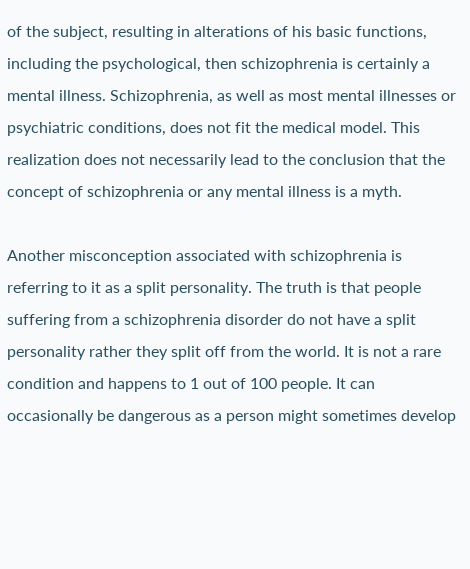of the subject, resulting in alterations of his basic functions, including the psychological, then schizophrenia is certainly a mental illness. Schizophrenia, as well as most mental illnesses or psychiatric conditions, does not fit the medical model. This realization does not necessarily lead to the conclusion that the concept of schizophrenia or any mental illness is a myth.

Another misconception associated with schizophrenia is referring to it as a split personality. The truth is that people suffering from a schizophrenia disorder do not have a split personality rather they split off from the world. It is not a rare condition and happens to 1 out of 100 people. It can occasionally be dangerous as a person might sometimes develop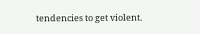tendencies to get violent.